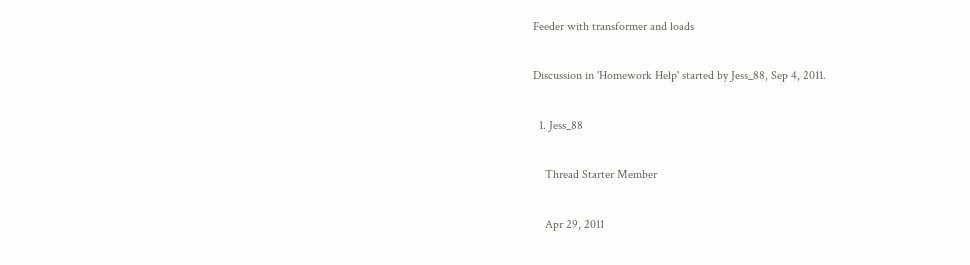Feeder with transformer and loads

Discussion in 'Homework Help' started by Jess_88, Sep 4, 2011.

  1. Jess_88

    Thread Starter Member

    Apr 29, 2011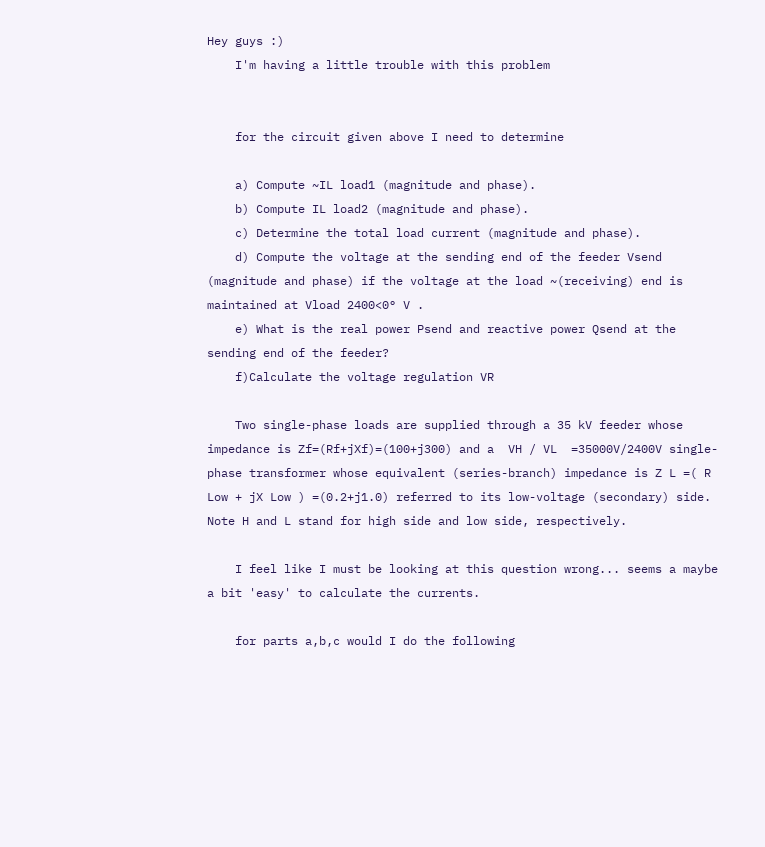Hey guys :)
    I'm having a little trouble with this problem


    for the circuit given above I need to determine

    a) Compute ~IL load1 (magnitude and phase).
    b) Compute IL load2 (magnitude and phase).
    c) Determine the total load current (magnitude and phase).
    d) Compute the voltage at the sending end of the feeder Vsend (magnitude and phase) if the voltage at the load ~(receiving) end is maintained at Vload 2400<0° V .
    e) What is the real power Psend and reactive power Qsend at the sending end of the feeder?
    f)Calculate the voltage regulation VR

    Two single-phase loads are supplied through a 35 kV feeder whose impedance is Zf=(Rf+jXf)=(100+j300) and a  VH / VL  =35000V/2400V single-phase transformer whose equivalent (series-branch) impedance is Z L =( R Low + jX Low ) =(0.2+j1.0) referred to its low-voltage (secondary) side. Note H and L stand for high side and low side, respectively.

    I feel like I must be looking at this question wrong... seems a maybe a bit 'easy' to calculate the currents.

    for parts a,b,c would I do the following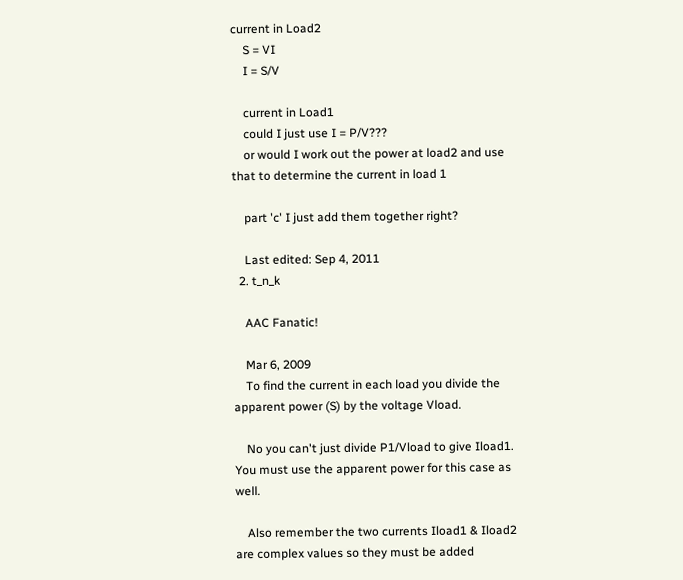current in Load2
    S = VI
    I = S/V

    current in Load1
    could I just use I = P/V???
    or would I work out the power at load2 and use that to determine the current in load 1

    part 'c' I just add them together right?

    Last edited: Sep 4, 2011
  2. t_n_k

    AAC Fanatic!

    Mar 6, 2009
    To find the current in each load you divide the apparent power (S) by the voltage Vload.

    No you can't just divide P1/Vload to give Iload1. You must use the apparent power for this case as well.

    Also remember the two currents Iload1 & Iload2 are complex values so they must be added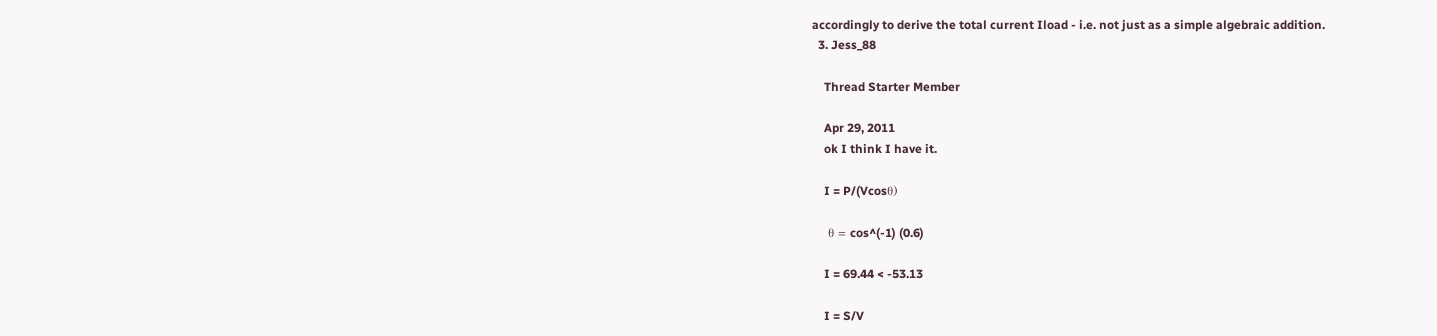accordingly to derive the total current Iload - i.e. not just as a simple algebraic addition.
  3. Jess_88

    Thread Starter Member

    Apr 29, 2011
    ok I think I have it.

    I = P/(Vcosθ)

    θ = cos^(-1) (0.6)

    I = 69.44 < -53.13

    I = S/V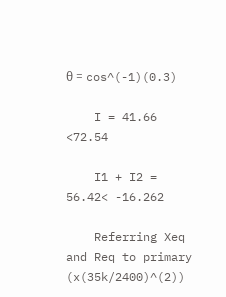θ = cos^(-1)(0.3)

    I = 41.66 <72.54

    I1 + I2 = 56.42< -16.262

    Referring Xeq and Req to primary (x(35k/2400)^(2))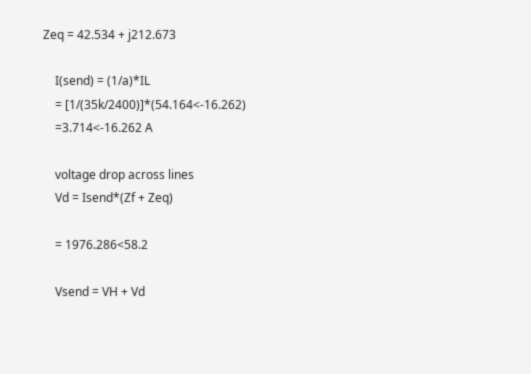Zeq = 42.534 + j212.673

    I(send) = (1/a)*IL
    = [1/(35k/2400)]*(54.164<-16.262)
    =3.714<-16.262 A

    voltage drop across lines
    Vd = Isend*(Zf + Zeq)

    = 1976.286<58.2

    Vsend = VH + Vd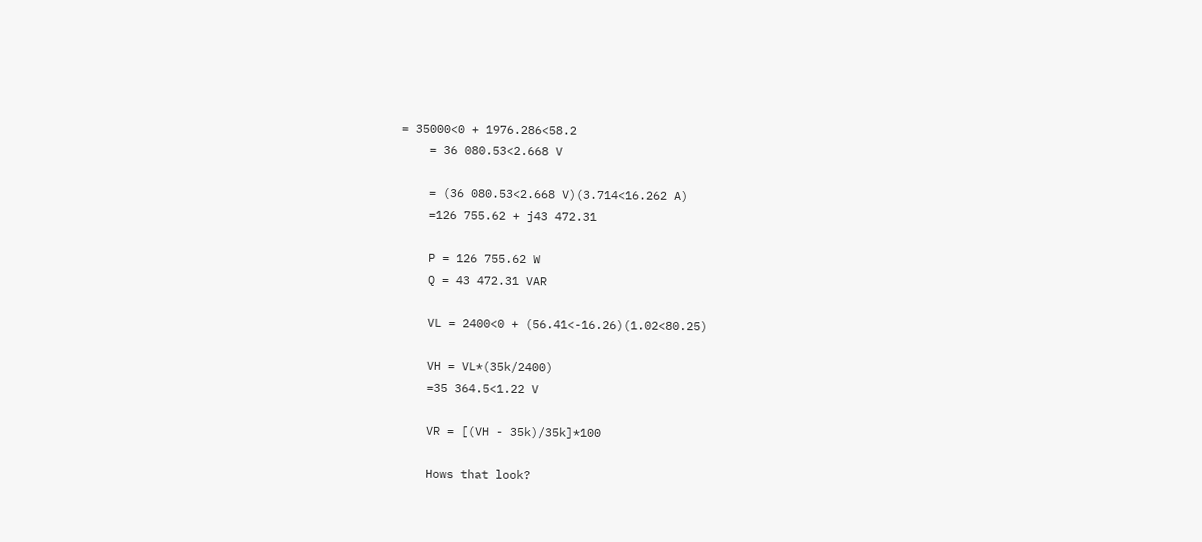= 35000<0 + 1976.286<58.2
    = 36 080.53<2.668 V

    = (36 080.53<2.668 V)(3.714<16.262 A)
    =126 755.62 + j43 472.31

    P = 126 755.62 W
    Q = 43 472.31 VAR

    VL = 2400<0 + (56.41<-16.26)(1.02<80.25)

    VH = VL*(35k/2400)
    =35 364.5<1.22 V

    VR = [(VH - 35k)/35k]*100

    Hows that look?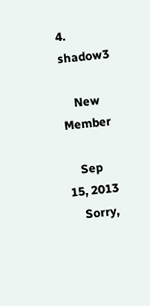4. shadow3

    New Member

    Sep 15, 2013
    Sorry,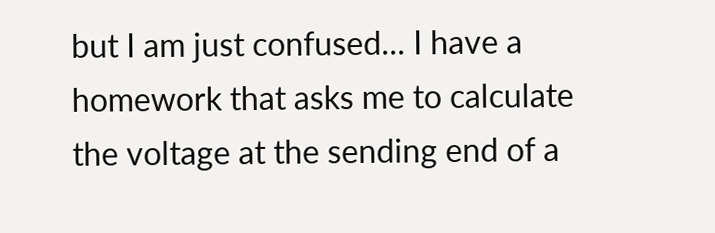but I am just confused... I have a homework that asks me to calculate the voltage at the sending end of a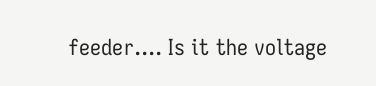feeder.... Is it the voltage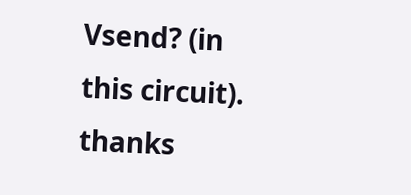Vsend? (in this circuit). thanks